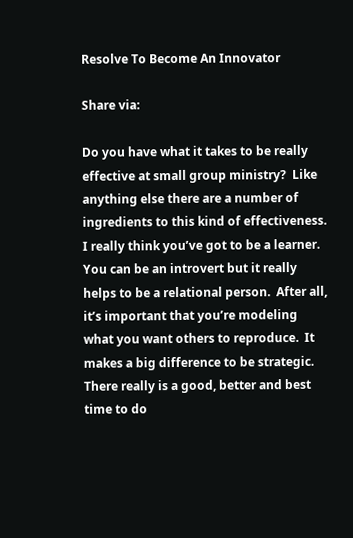Resolve To Become An Innovator

Share via:

Do you have what it takes to be really effective at small group ministry?  Like anything else there are a number of ingredients to this kind of effectiveness.  I really think you’ve got to be a learner.  You can be an introvert but it really helps to be a relational person.  After all, it’s important that you’re modeling what you want others to reproduce.  It makes a big difference to be strategic.  There really is a good, better and best time to do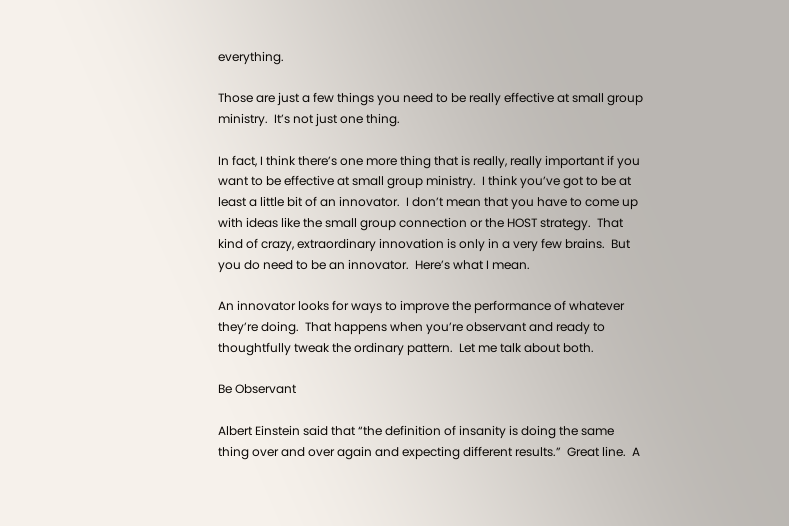everything.

Those are just a few things you need to be really effective at small group ministry.  It’s not just one thing.

In fact, I think there’s one more thing that is really, really important if you want to be effective at small group ministry.  I think you’ve got to be at least a little bit of an innovator.  I don’t mean that you have to come up with ideas like the small group connection or the HOST strategy.  That kind of crazy, extraordinary innovation is only in a very few brains.  But you do need to be an innovator.  Here’s what I mean.

An innovator looks for ways to improve the performance of whatever they’re doing.  That happens when you’re observant and ready to thoughtfully tweak the ordinary pattern.  Let me talk about both.

Be Observant

Albert Einstein said that “the definition of insanity is doing the same thing over and over again and expecting different results.”  Great line.  A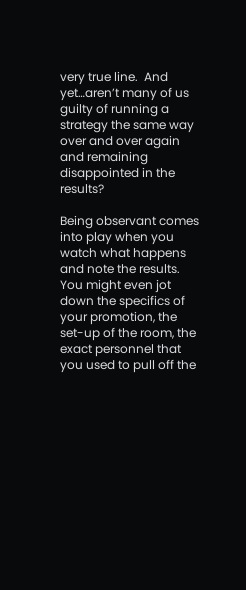very true line.  And yet…aren’t many of us guilty of running a strategy the same way over and over again and remaining disappointed in the results?

Being observant comes into play when you watch what happens and note the results.  You might even jot down the specifics of your promotion, the set-up of the room, the exact personnel that you used to pull off the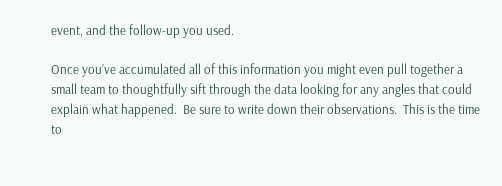event, and the follow-up you used.

Once you’ve accumulated all of this information you might even pull together a small team to thoughtfully sift through the data looking for any angles that could explain what happened.  Be sure to write down their observations.  This is the time to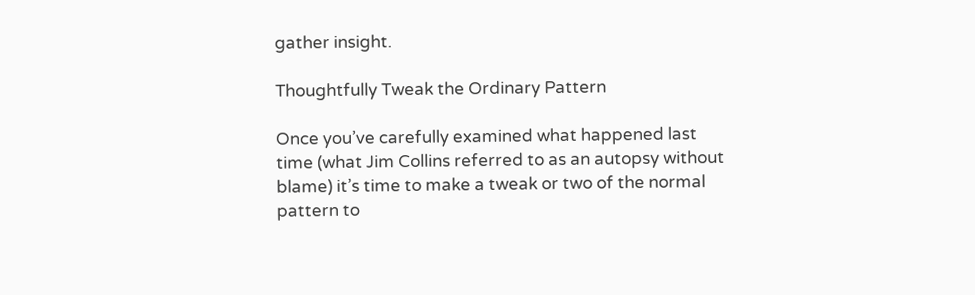gather insight.

Thoughtfully Tweak the Ordinary Pattern

Once you’ve carefully examined what happened last time (what Jim Collins referred to as an autopsy without blame) it’s time to make a tweak or two of the normal pattern to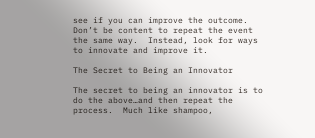see if you can improve the outcome.  Don’t be content to repeat the event the same way.  Instead, look for ways to innovate and improve it.

The Secret to Being an Innovator

The secret to being an innovator is to do the above…and then repeat the process.  Much like shampoo,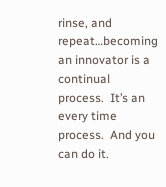rinse, and repeat…becoming an innovator is a continual process.  It’s an every time process.  And you can do it.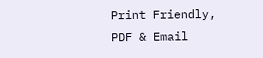Print Friendly, PDF & Email